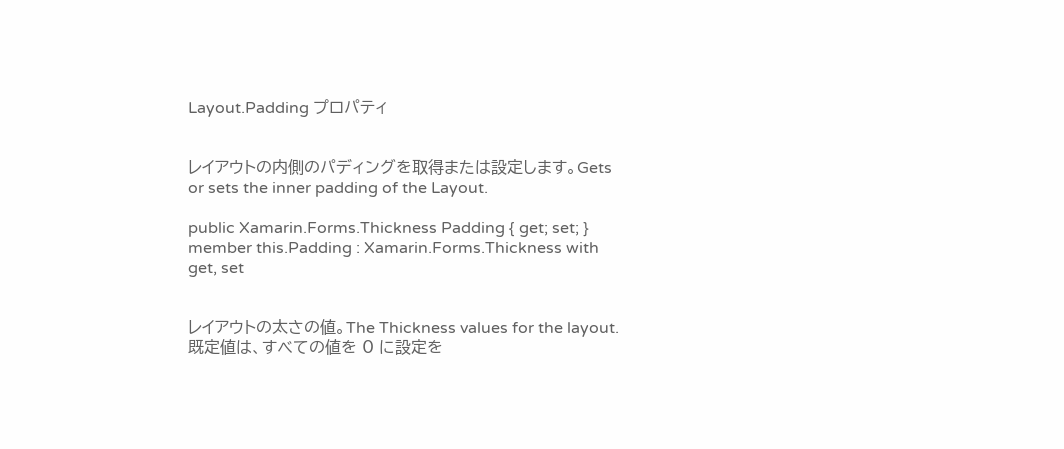Layout.Padding プロパティ


レイアウトの内側のパディングを取得または設定します。Gets or sets the inner padding of the Layout.

public Xamarin.Forms.Thickness Padding { get; set; }
member this.Padding : Xamarin.Forms.Thickness with get, set


レイアウトの太さの値。The Thickness values for the layout. 既定値は、すべての値を 0 に設定を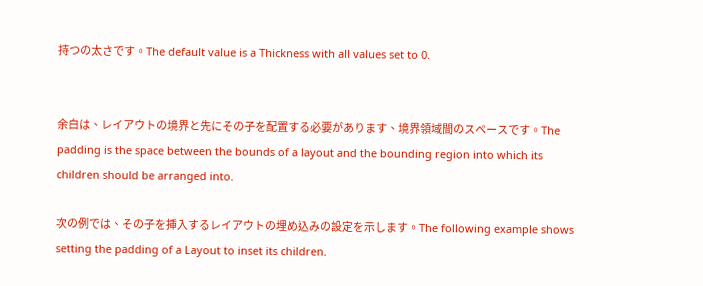持つの太さです。The default value is a Thickness with all values set to 0.


余白は、レイアウトの境界と先にその子を配置する必要があります、境界領域間のスペースです。The padding is the space between the bounds of a layout and the bounding region into which its children should be arranged into.

次の例では、その子を挿入するレイアウトの埋め込みの設定を示します。The following example shows setting the padding of a Layout to inset its children.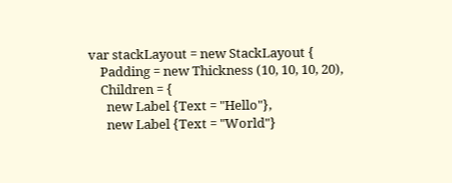var stackLayout = new StackLayout {
    Padding = new Thickness (10, 10, 10, 20),
    Children = {
      new Label {Text = "Hello"},
      new Label {Text = "World"}